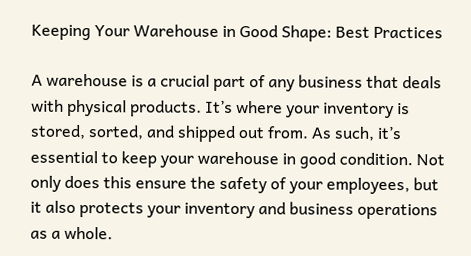Keeping Your Warehouse in Good Shape: Best Practices

A warehouse is a crucial part of any business that deals with physical products. It’s where your inventory is stored, sorted, and shipped out from. As such, it’s essential to keep your warehouse in good condition. Not only does this ensure the safety of your employees, but it also protects your inventory and business operations as a whole.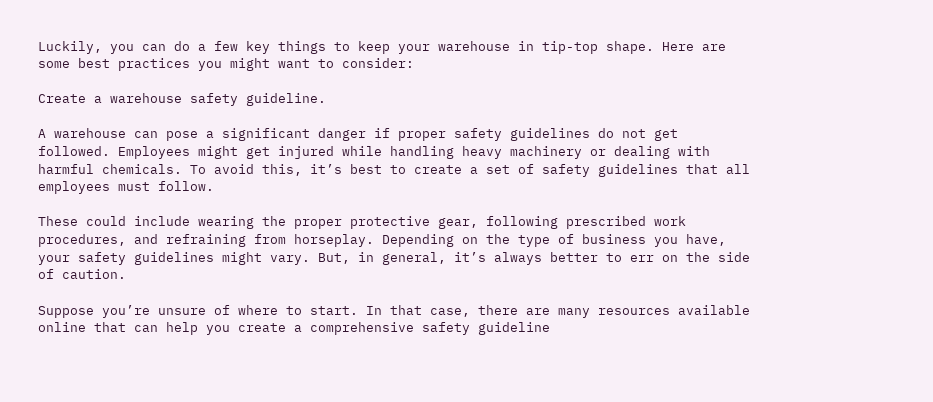Luckily, you can do a few key things to keep your warehouse in tip-top shape. Here are some best practices you might want to consider:

Create a warehouse safety guideline.

A warehouse can pose a significant danger if proper safety guidelines do not get followed. Employees might get injured while handling heavy machinery or dealing with harmful chemicals. To avoid this, it’s best to create a set of safety guidelines that all employees must follow.

These could include wearing the proper protective gear, following prescribed work procedures, and refraining from horseplay. Depending on the type of business you have, your safety guidelines might vary. But, in general, it’s always better to err on the side of caution.

Suppose you’re unsure of where to start. In that case, there are many resources available online that can help you create a comprehensive safety guideline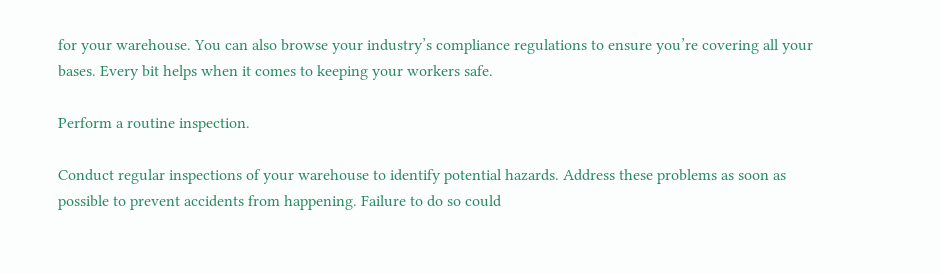for your warehouse. You can also browse your industry’s compliance regulations to ensure you’re covering all your bases. Every bit helps when it comes to keeping your workers safe.

Perform a routine inspection.

Conduct regular inspections of your warehouse to identify potential hazards. Address these problems as soon as possible to prevent accidents from happening. Failure to do so could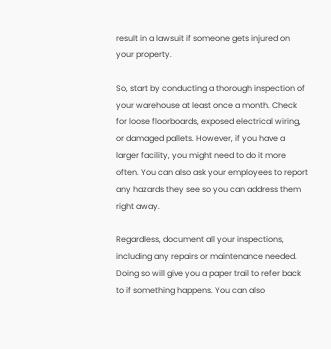result in a lawsuit if someone gets injured on your property.

So, start by conducting a thorough inspection of your warehouse at least once a month. Check for loose floorboards, exposed electrical wiring, or damaged pallets. However, if you have a larger facility, you might need to do it more often. You can also ask your employees to report any hazards they see so you can address them right away.

Regardless, document all your inspections, including any repairs or maintenance needed. Doing so will give you a paper trail to refer back to if something happens. You can also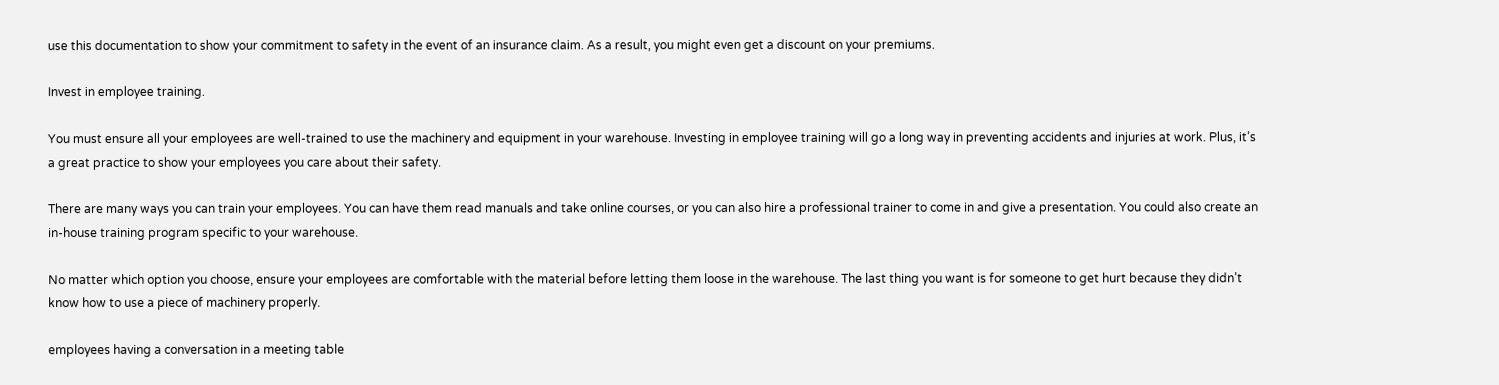use this documentation to show your commitment to safety in the event of an insurance claim. As a result, you might even get a discount on your premiums.

Invest in employee training.

You must ensure all your employees are well-trained to use the machinery and equipment in your warehouse. Investing in employee training will go a long way in preventing accidents and injuries at work. Plus, it’s a great practice to show your employees you care about their safety.

There are many ways you can train your employees. You can have them read manuals and take online courses, or you can also hire a professional trainer to come in and give a presentation. You could also create an in-house training program specific to your warehouse.

No matter which option you choose, ensure your employees are comfortable with the material before letting them loose in the warehouse. The last thing you want is for someone to get hurt because they didn’t know how to use a piece of machinery properly.

employees having a conversation in a meeting table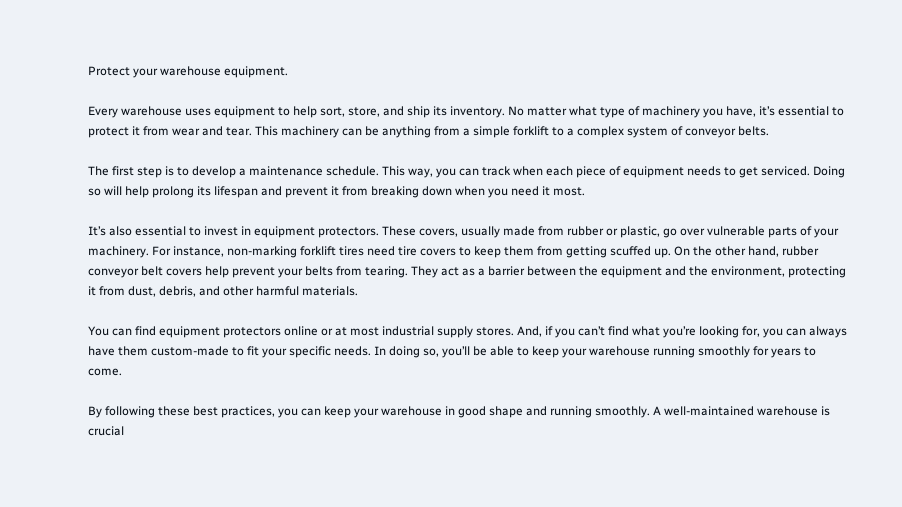Protect your warehouse equipment.

Every warehouse uses equipment to help sort, store, and ship its inventory. No matter what type of machinery you have, it’s essential to protect it from wear and tear. This machinery can be anything from a simple forklift to a complex system of conveyor belts.

The first step is to develop a maintenance schedule. This way, you can track when each piece of equipment needs to get serviced. Doing so will help prolong its lifespan and prevent it from breaking down when you need it most.

It’s also essential to invest in equipment protectors. These covers, usually made from rubber or plastic, go over vulnerable parts of your machinery. For instance, non-marking forklift tires need tire covers to keep them from getting scuffed up. On the other hand, rubber conveyor belt covers help prevent your belts from tearing. They act as a barrier between the equipment and the environment, protecting it from dust, debris, and other harmful materials.

You can find equipment protectors online or at most industrial supply stores. And, if you can’t find what you’re looking for, you can always have them custom-made to fit your specific needs. In doing so, you’ll be able to keep your warehouse running smoothly for years to come.

By following these best practices, you can keep your warehouse in good shape and running smoothly. A well-maintained warehouse is crucial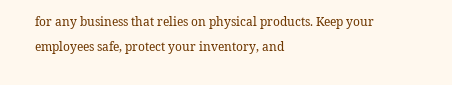for any business that relies on physical products. Keep your employees safe, protect your inventory, and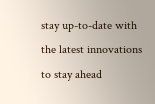stay up-to-date with the latest innovations to stay ahead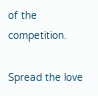of the competition.

Spread the love